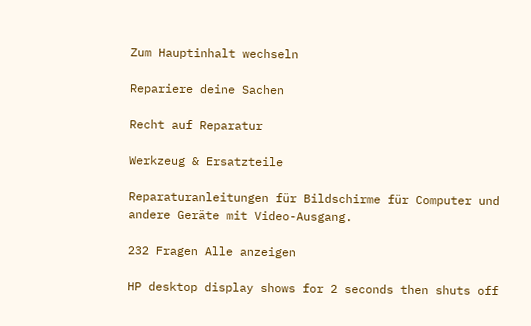Zum Hauptinhalt wechseln

Repariere deine Sachen

Recht auf Reparatur

Werkzeug & Ersatzteile

Reparaturanleitungen für Bildschirme für Computer und andere Geräte mit Video-Ausgang.

232 Fragen Alle anzeigen

HP desktop display shows for 2 seconds then shuts off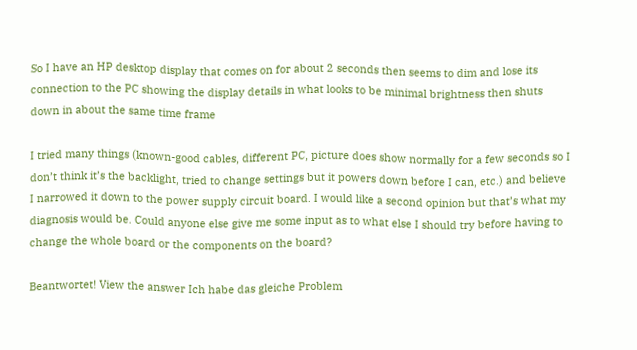So I have an HP desktop display that comes on for about 2 seconds then seems to dim and lose its connection to the PC showing the display details in what looks to be minimal brightness then shuts down in about the same time frame

I tried many things (known-good cables, different PC, picture does show normally for a few seconds so I don’t think it’s the backlight, tried to change settings but it powers down before I can, etc.) and believe I narrowed it down to the power supply circuit board. I would like a second opinion but that’s what my diagnosis would be. Could anyone else give me some input as to what else I should try before having to change the whole board or the components on the board?

Beantwortet! View the answer Ich habe das gleiche Problem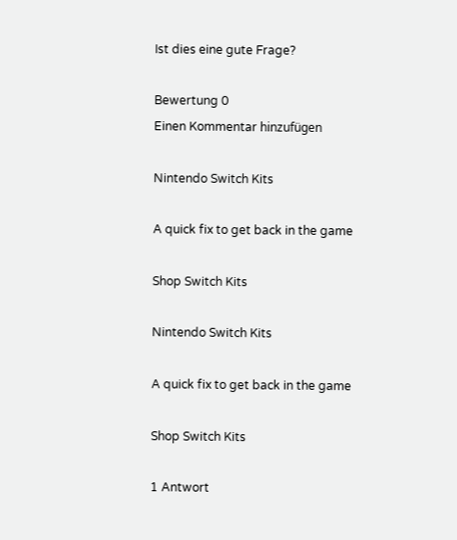Ist dies eine gute Frage?

Bewertung 0
Einen Kommentar hinzufügen

Nintendo Switch Kits

A quick fix to get back in the game

Shop Switch Kits

Nintendo Switch Kits

A quick fix to get back in the game

Shop Switch Kits

1 Antwort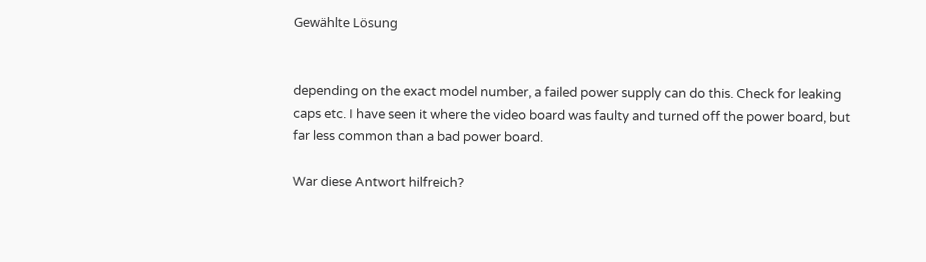Gewählte Lösung


depending on the exact model number, a failed power supply can do this. Check for leaking caps etc. I have seen it where the video board was faulty and turned off the power board, but far less common than a bad power board.

War diese Antwort hilfreich?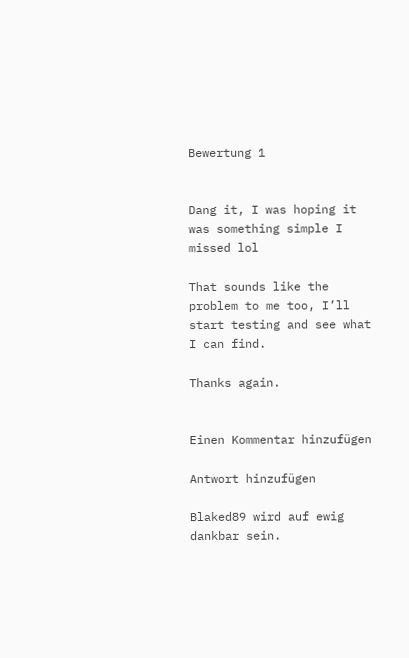Bewertung 1


Dang it, I was hoping it was something simple I missed lol

That sounds like the problem to me too, I’ll start testing and see what I can find.

Thanks again.


Einen Kommentar hinzufügen

Antwort hinzufügen

Blaked89 wird auf ewig dankbar sein.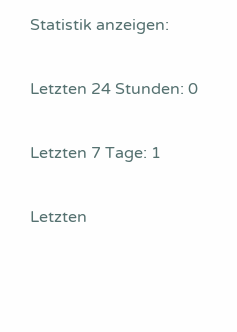Statistik anzeigen:

Letzten 24 Stunden: 0

Letzten 7 Tage: 1

Letzten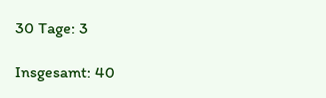30 Tage: 3

Insgesamt: 40